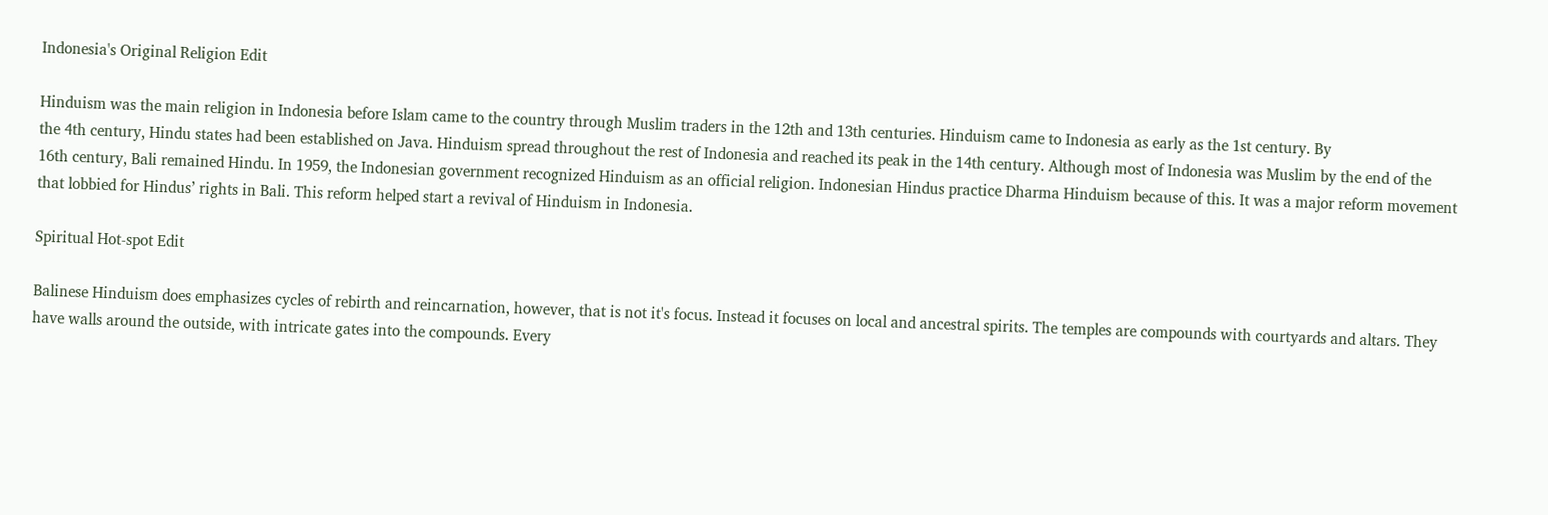Indonesia's Original Religion Edit

Hinduism was the main religion in Indonesia before Islam came to the country through Muslim traders in the 12th and 13th centuries. Hinduism came to Indonesia as early as the 1st century. By
the 4th century, Hindu states had been established on Java. Hinduism spread throughout the rest of Indonesia and reached its peak in the 14th century. Although most of Indonesia was Muslim by the end of the 16th century, Bali remained Hindu. In 1959, the Indonesian government recognized Hinduism as an official religion. Indonesian Hindus practice Dharma Hinduism because of this. It was a major reform movement that lobbied for Hindus’ rights in Bali. This reform helped start a revival of Hinduism in Indonesia.

Spiritual Hot-spot Edit

Balinese Hinduism does emphasizes cycles of rebirth and reincarnation, however, that is not it's focus. Instead it focuses on local and ancestral spirits. The temples are compounds with courtyards and altars. They have walls around the outside, with intricate gates into the compounds. Every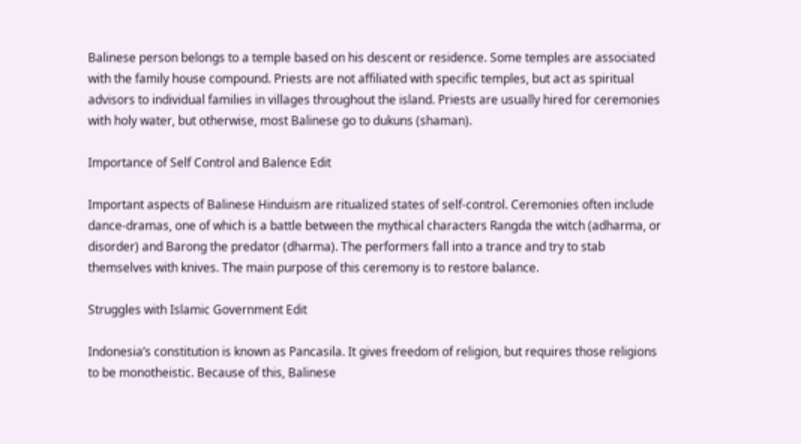Balinese person belongs to a temple based on his descent or residence. Some temples are associated with the family house compound. Priests are not affiliated with specific temples, but act as spiritual advisors to individual families in villages throughout the island. Priests are usually hired for ceremonies with holy water, but otherwise, most Balinese go to dukuns (shaman).

Importance of Self Control and Balence Edit

Important aspects of Balinese Hinduism are ritualized states of self-control. Ceremonies often include dance-dramas, one of which is a battle between the mythical characters Rangda the witch (adharma, or disorder) and Barong the predator (dharma). The performers fall into a trance and try to stab themselves with knives. The main purpose of this ceremony is to restore balance.

Struggles with Islamic Government Edit

Indonesia’s constitution is known as Pancasila. It gives freedom of religion, but requires those religions to be monotheistic. Because of this, Balinese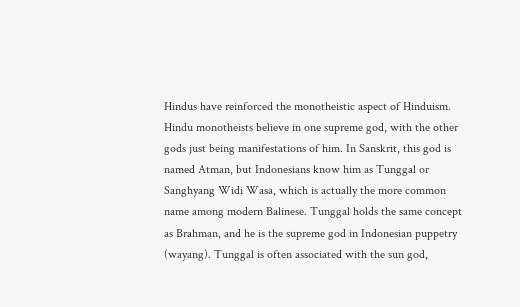Hindus have reinforced the monotheistic aspect of Hinduism. Hindu monotheists believe in one supreme god, with the other gods just being manifestations of him. In Sanskrit, this god is named Atman, but Indonesians know him as Tunggal or Sanghyang Widi Wasa, which is actually the more common name among modern Balinese. Tunggal holds the same concept as Brahman, and he is the supreme god in Indonesian puppetry (wayang). Tunggal is often associated with the sun god,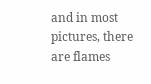and in most pictures, there are flames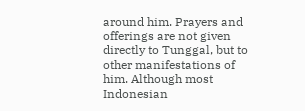around him. Prayers and offerings are not given directly to Tunggal, but to other manifestations of him. Although most Indonesian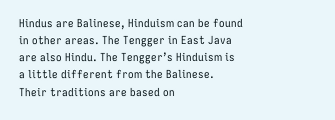Hindus are Balinese, Hinduism can be found in other areas. The Tengger in East Java are also Hindu. The Tengger’s Hinduism is a little different from the Balinese. Their traditions are based on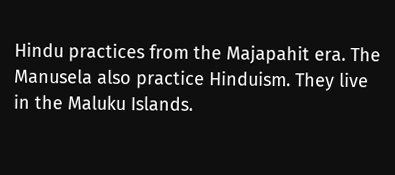Hindu practices from the Majapahit era. The Manusela also practice Hinduism. They live in the Maluku Islands.